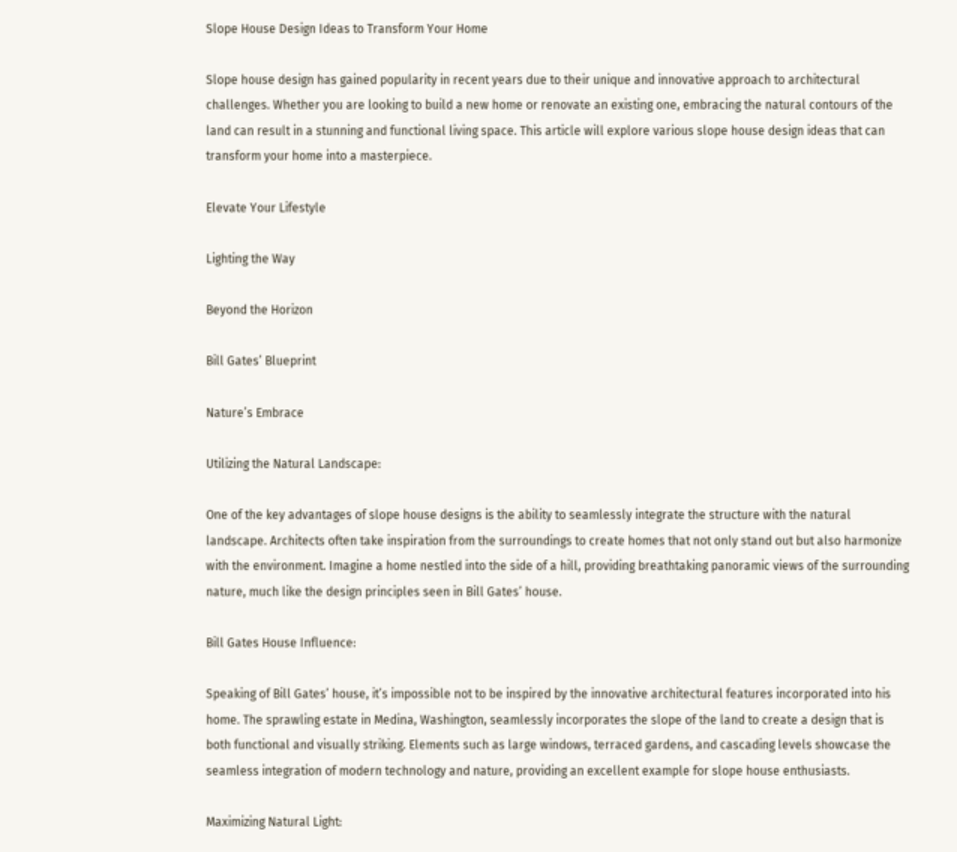Slope House Design Ideas to Transform Your Home

Slope house design has gained popularity in recent years due to their unique and innovative approach to architectural challenges. Whether you are looking to build a new home or renovate an existing one, embracing the natural contours of the land can result in a stunning and functional living space. This article will explore various slope house design ideas that can transform your home into a masterpiece.

Elevate Your Lifestyle

Lighting the Way

Beyond the Horizon

Bill Gates’ Blueprint

Nature’s Embrace

Utilizing the Natural Landscape:

One of the key advantages of slope house designs is the ability to seamlessly integrate the structure with the natural landscape. Architects often take inspiration from the surroundings to create homes that not only stand out but also harmonize with the environment. Imagine a home nestled into the side of a hill, providing breathtaking panoramic views of the surrounding nature, much like the design principles seen in Bill Gates’ house.

Bill Gates House Influence:

Speaking of Bill Gates’ house, it’s impossible not to be inspired by the innovative architectural features incorporated into his home. The sprawling estate in Medina, Washington, seamlessly incorporates the slope of the land to create a design that is both functional and visually striking. Elements such as large windows, terraced gardens, and cascading levels showcase the seamless integration of modern technology and nature, providing an excellent example for slope house enthusiasts.

Maximizing Natural Light: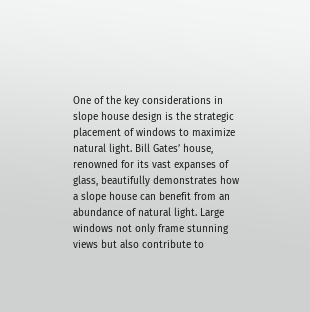One of the key considerations in slope house design is the strategic placement of windows to maximize natural light. Bill Gates’ house, renowned for its vast expanses of glass, beautifully demonstrates how a slope house can benefit from an abundance of natural light. Large windows not only frame stunning views but also contribute to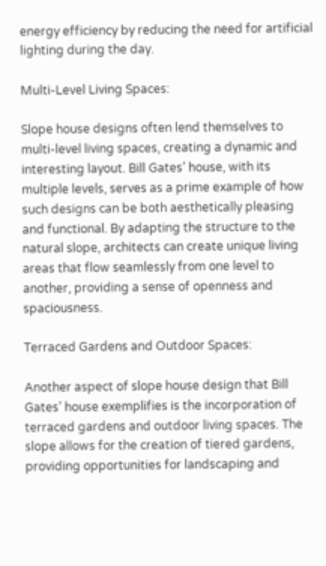energy efficiency by reducing the need for artificial lighting during the day.

Multi-Level Living Spaces:

Slope house designs often lend themselves to multi-level living spaces, creating a dynamic and interesting layout. Bill Gates’ house, with its multiple levels, serves as a prime example of how such designs can be both aesthetically pleasing and functional. By adapting the structure to the natural slope, architects can create unique living areas that flow seamlessly from one level to another, providing a sense of openness and spaciousness.

Terraced Gardens and Outdoor Spaces:

Another aspect of slope house design that Bill Gates’ house exemplifies is the incorporation of terraced gardens and outdoor living spaces. The slope allows for the creation of tiered gardens, providing opportunities for landscaping and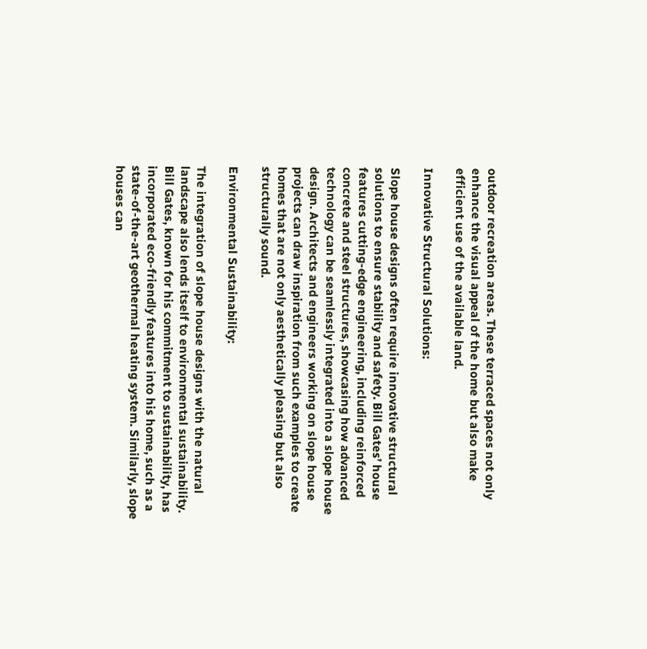outdoor recreation areas. These terraced spaces not only enhance the visual appeal of the home but also make efficient use of the available land.

Innovative Structural Solutions:

Slope house designs often require innovative structural solutions to ensure stability and safety. Bill Gates’ house features cutting-edge engineering, including reinforced concrete and steel structures, showcasing how advanced technology can be seamlessly integrated into a slope house design. Architects and engineers working on slope house projects can draw inspiration from such examples to create homes that are not only aesthetically pleasing but also structurally sound.

Environmental Sustainability:

The integration of slope house designs with the natural landscape also lends itself to environmental sustainability. Bill Gates, known for his commitment to sustainability, has incorporated eco-friendly features into his home, such as a state-of-the-art geothermal heating system. Similarly, slope houses can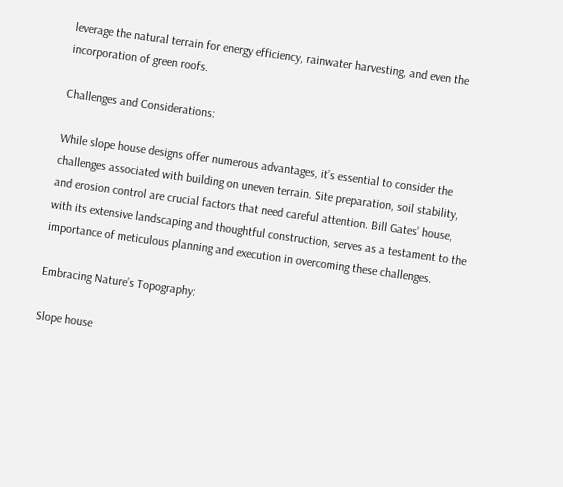leverage the natural terrain for energy efficiency, rainwater harvesting, and even the incorporation of green roofs.

Challenges and Considerations:

While slope house designs offer numerous advantages, it’s essential to consider the challenges associated with building on uneven terrain. Site preparation, soil stability, and erosion control are crucial factors that need careful attention. Bill Gates’ house, with its extensive landscaping and thoughtful construction, serves as a testament to the importance of meticulous planning and execution in overcoming these challenges.

Embracing Nature’s Topography:

Slope house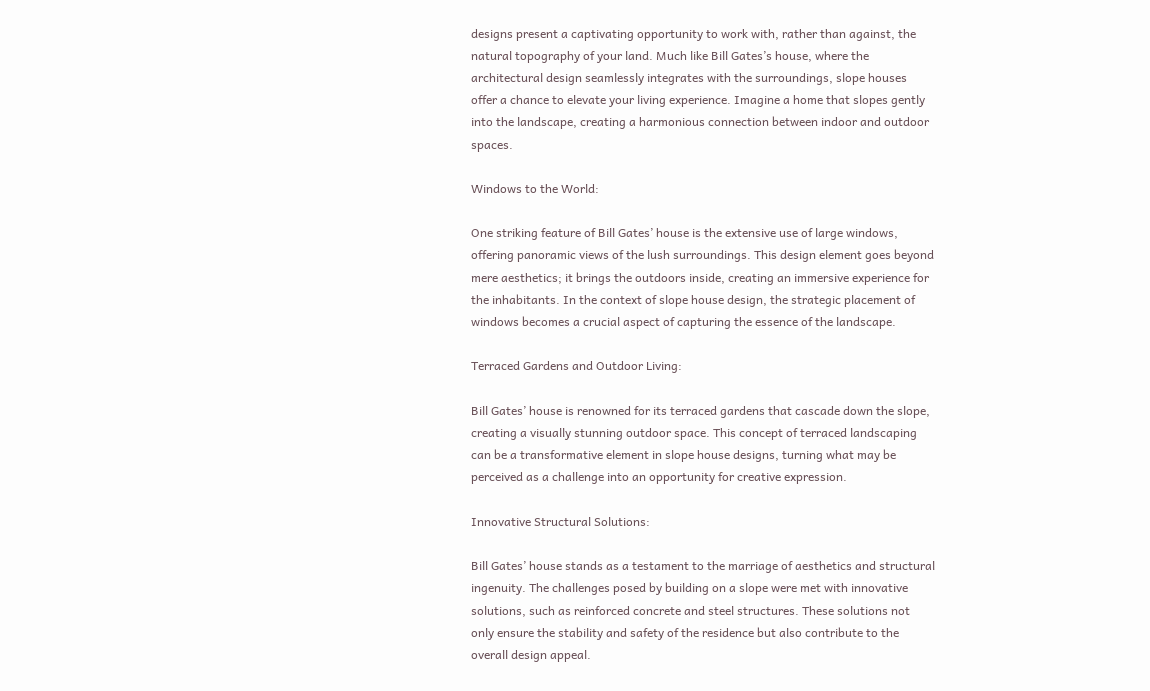designs present a captivating opportunity to work with, rather than against, the natural topography of your land. Much like Bill Gates’s house, where the architectural design seamlessly integrates with the surroundings, slope houses offer a chance to elevate your living experience. Imagine a home that slopes gently into the landscape, creating a harmonious connection between indoor and outdoor spaces.

Windows to the World:

One striking feature of Bill Gates’ house is the extensive use of large windows, offering panoramic views of the lush surroundings. This design element goes beyond mere aesthetics; it brings the outdoors inside, creating an immersive experience for the inhabitants. In the context of slope house design, the strategic placement of windows becomes a crucial aspect of capturing the essence of the landscape.

Terraced Gardens and Outdoor Living:

Bill Gates’ house is renowned for its terraced gardens that cascade down the slope, creating a visually stunning outdoor space. This concept of terraced landscaping can be a transformative element in slope house designs, turning what may be perceived as a challenge into an opportunity for creative expression.

Innovative Structural Solutions:

Bill Gates’ house stands as a testament to the marriage of aesthetics and structural ingenuity. The challenges posed by building on a slope were met with innovative solutions, such as reinforced concrete and steel structures. These solutions not only ensure the stability and safety of the residence but also contribute to the overall design appeal.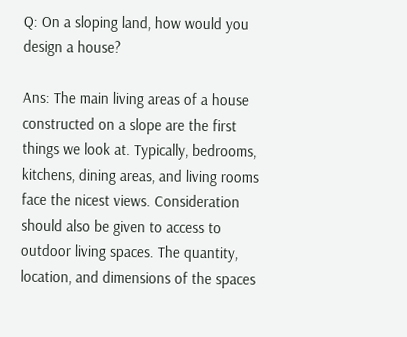Q: On a sloping land, how would you design a house?

Ans: The main living areas of a house constructed on a slope are the first things we look at. Typically, bedrooms, kitchens, dining areas, and living rooms face the nicest views. Consideration should also be given to access to outdoor living spaces. The quantity, location, and dimensions of the spaces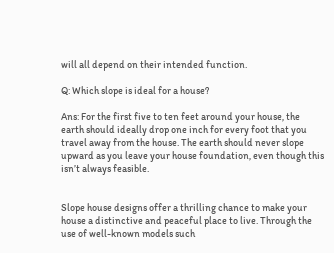will all depend on their intended function.

Q: Which slope is ideal for a house?

Ans: For the first five to ten feet around your house, the earth should ideally drop one inch for every foot that you travel away from the house. The earth should never slope upward as you leave your house foundation, even though this isn’t always feasible.


Slope house designs offer a thrilling chance to make your house a distinctive and peaceful place to live. Through the use of well-known models such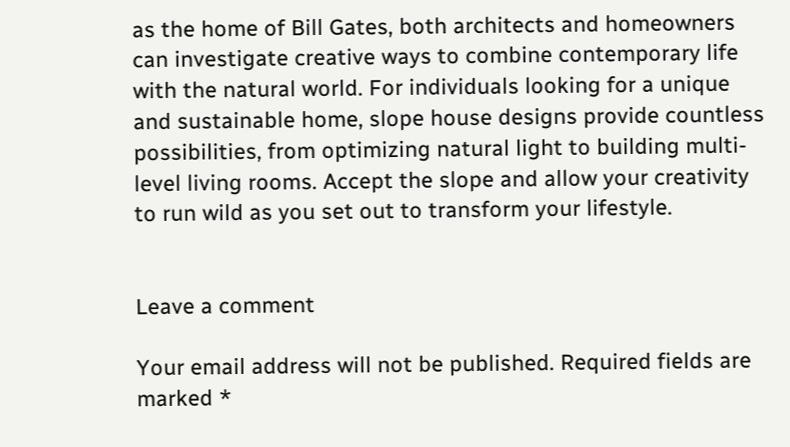as the home of Bill Gates, both architects and homeowners can investigate creative ways to combine contemporary life with the natural world. For individuals looking for a unique and sustainable home, slope house designs provide countless possibilities, from optimizing natural light to building multi-level living rooms. Accept the slope and allow your creativity to run wild as you set out to transform your lifestyle.


Leave a comment

Your email address will not be published. Required fields are marked *